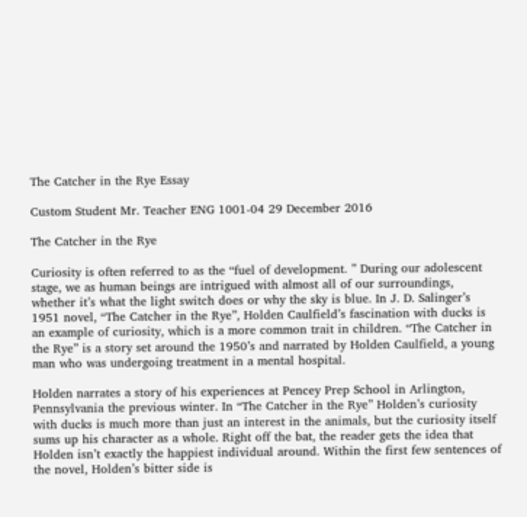The Catcher in the Rye Essay

Custom Student Mr. Teacher ENG 1001-04 29 December 2016

The Catcher in the Rye

Curiosity is often referred to as the “fuel of development. ” During our adolescent stage, we as human beings are intrigued with almost all of our surroundings, whether it’s what the light switch does or why the sky is blue. In J. D. Salinger’s 1951 novel, “The Catcher in the Rye”, Holden Caulfield’s fascination with ducks is an example of curiosity, which is a more common trait in children. “The Catcher in the Rye” is a story set around the 1950’s and narrated by Holden Caulfield, a young man who was undergoing treatment in a mental hospital.

Holden narrates a story of his experiences at Pencey Prep School in Arlington, Pennsylvania the previous winter. In “The Catcher in the Rye” Holden’s curiosity with ducks is much more than just an interest in the animals, but the curiosity itself sums up his character as a whole. Right off the bat, the reader gets the idea that Holden isn’t exactly the happiest individual around. Within the first few sentences of the novel, Holden’s bitter side is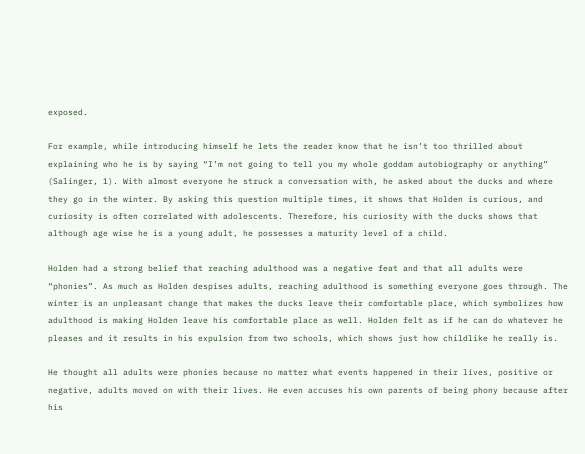exposed.

For example, while introducing himself he lets the reader know that he isn’t too thrilled about explaining who he is by saying “I’m not going to tell you my whole goddam autobiography or anything” (Salinger, 1). With almost everyone he struck a conversation with, he asked about the ducks and where they go in the winter. By asking this question multiple times, it shows that Holden is curious, and curiosity is often correlated with adolescents. Therefore, his curiosity with the ducks shows that although age wise he is a young adult, he possesses a maturity level of a child.

Holden had a strong belief that reaching adulthood was a negative feat and that all adults were “phonies”. As much as Holden despises adults, reaching adulthood is something everyone goes through. The winter is an unpleasant change that makes the ducks leave their comfortable place, which symbolizes how adulthood is making Holden leave his comfortable place as well. Holden felt as if he can do whatever he pleases and it results in his expulsion from two schools, which shows just how childlike he really is.

He thought all adults were phonies because no matter what events happened in their lives, positive or negative, adults moved on with their lives. He even accuses his own parents of being phony because after his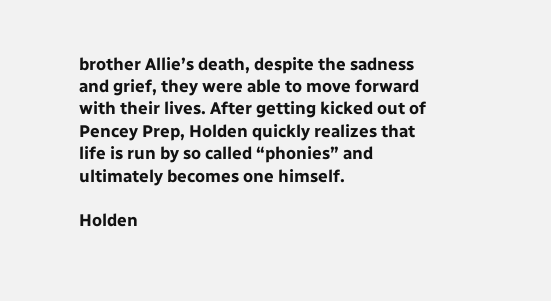brother Allie’s death, despite the sadness and grief, they were able to move forward with their lives. After getting kicked out of Pencey Prep, Holden quickly realizes that life is run by so called “phonies” and ultimately becomes one himself.

Holden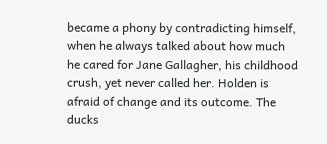became a phony by contradicting himself, when he always talked about how much he cared for Jane Gallagher, his childhood crush, yet never called her. Holden is afraid of change and its outcome. The ducks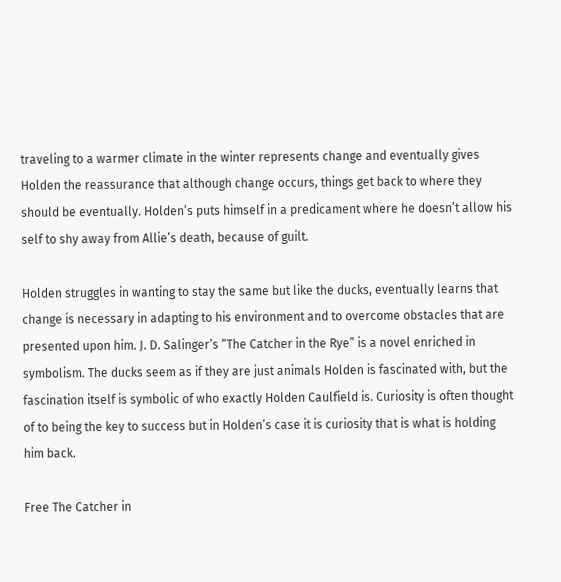traveling to a warmer climate in the winter represents change and eventually gives Holden the reassurance that although change occurs, things get back to where they should be eventually. Holden’s puts himself in a predicament where he doesn’t allow his self to shy away from Allie’s death, because of guilt.

Holden struggles in wanting to stay the same but like the ducks, eventually learns that change is necessary in adapting to his environment and to overcome obstacles that are presented upon him. J. D. Salinger’s “The Catcher in the Rye” is a novel enriched in symbolism. The ducks seem as if they are just animals Holden is fascinated with, but the fascination itself is symbolic of who exactly Holden Caulfield is. Curiosity is often thought of to being the key to success but in Holden’s case it is curiosity that is what is holding him back.

Free The Catcher in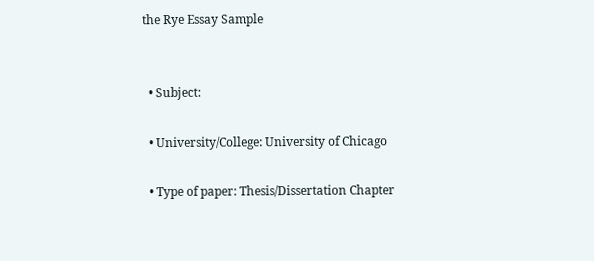the Rye Essay Sample


  • Subject:

  • University/College: University of Chicago

  • Type of paper: Thesis/Dissertation Chapter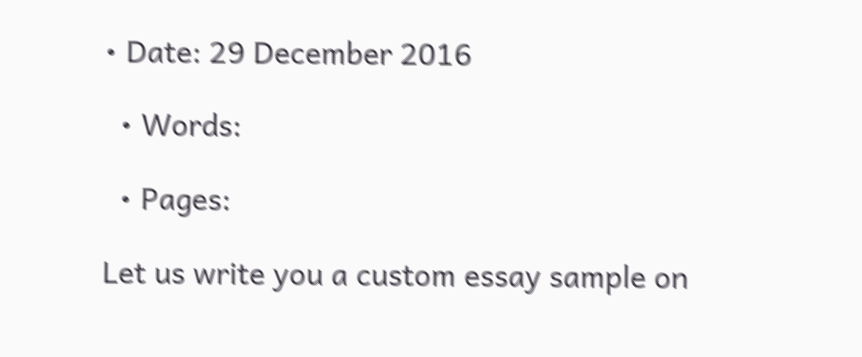• Date: 29 December 2016

  • Words:

  • Pages:

Let us write you a custom essay sample on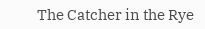The Catcher in the Rye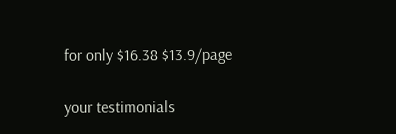for only $16.38 $13.9/page

your testimonials